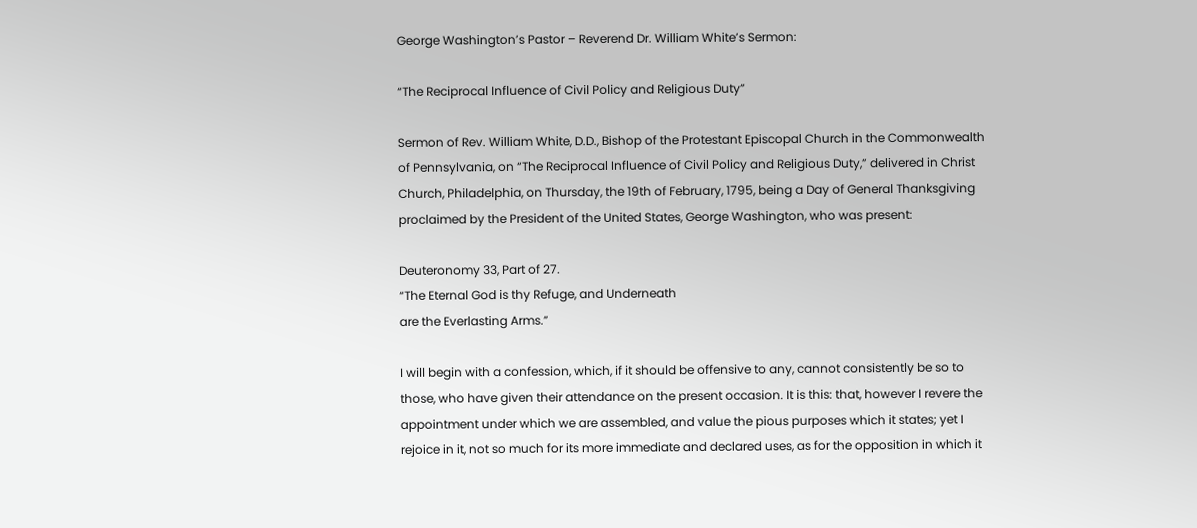George Washington’s Pastor – Reverend Dr. William White’s Sermon:

“The Reciprocal Influence of Civil Policy and Religious Duty”

Sermon of Rev. William White, D.D., Bishop of the Protestant Episcopal Church in the Commonwealth of Pennsylvania, on “The Reciprocal Influence of Civil Policy and Religious Duty,” delivered in Christ Church, Philadelphia, on Thursday, the 19th of February, 1795, being a Day of General Thanksgiving proclaimed by the President of the United States, George Washington, who was present:

Deuteronomy 33, Part of 27.
“The Eternal God is thy Refuge, and Underneath
are the Everlasting Arms.”

I will begin with a confession, which, if it should be offensive to any, cannot consistently be so to those, who have given their attendance on the present occasion. It is this: that, however I revere the appointment under which we are assembled, and value the pious purposes which it states; yet I rejoice in it, not so much for its more immediate and declared uses, as for the opposition in which it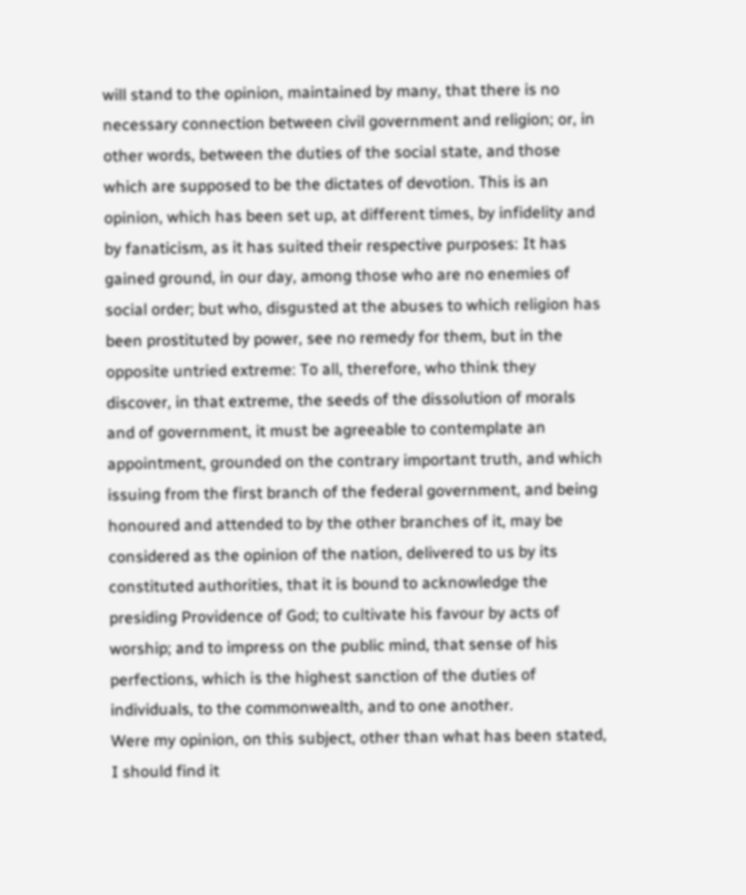will stand to the opinion, maintained by many, that there is no necessary connection between civil government and religion; or, in other words, between the duties of the social state, and those which are supposed to be the dictates of devotion. This is an opinion, which has been set up, at different times, by infidelity and by fanaticism, as it has suited their respective purposes: It has gained ground, in our day, among those who are no enemies of social order; but who, disgusted at the abuses to which religion has been prostituted by power, see no remedy for them, but in the opposite untried extreme: To all, therefore, who think they discover, in that extreme, the seeds of the dissolution of morals and of government, it must be agreeable to contemplate an appointment, grounded on the contrary important truth, and which issuing from the first branch of the federal government, and being honoured and attended to by the other branches of it, may be considered as the opinion of the nation, delivered to us by its constituted authorities, that it is bound to acknowledge the presiding Providence of God; to cultivate his favour by acts of worship; and to impress on the public mind, that sense of his perfections, which is the highest sanction of the duties of individuals, to the commonwealth, and to one another.
Were my opinion, on this subject, other than what has been stated, I should find it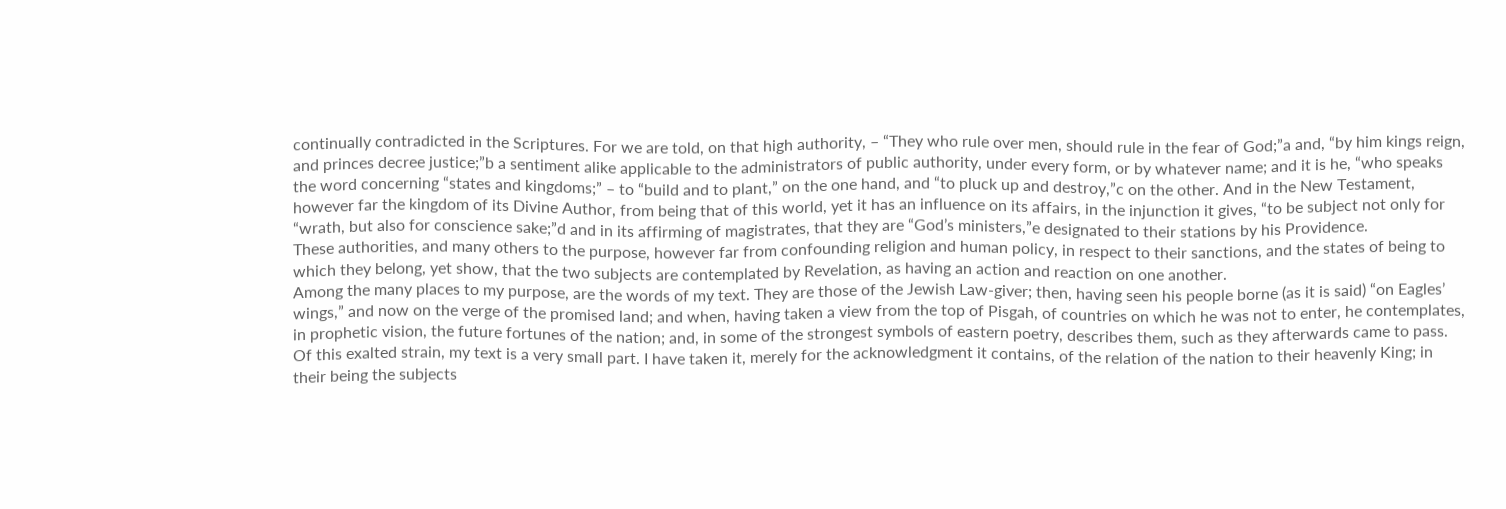continually contradicted in the Scriptures. For we are told, on that high authority, – “They who rule over men, should rule in the fear of God;”a and, “by him kings reign, and princes decree justice;”b a sentiment alike applicable to the administrators of public authority, under every form, or by whatever name; and it is he, “who speaks the word concerning “states and kingdoms;” – to “build and to plant,” on the one hand, and “to pluck up and destroy,”c on the other. And in the New Testament, however far the kingdom of its Divine Author, from being that of this world, yet it has an influence on its affairs, in the injunction it gives, “to be subject not only for “wrath, but also for conscience sake;”d and in its affirming of magistrates, that they are “God’s ministers,”e designated to their stations by his Providence.
These authorities, and many others to the purpose, however far from confounding religion and human policy, in respect to their sanctions, and the states of being to which they belong, yet show, that the two subjects are contemplated by Revelation, as having an action and reaction on one another.
Among the many places to my purpose, are the words of my text. They are those of the Jewish Law-giver; then, having seen his people borne (as it is said) “on Eagles’ wings,” and now on the verge of the promised land; and when, having taken a view from the top of Pisgah, of countries on which he was not to enter, he contemplates, in prophetic vision, the future fortunes of the nation; and, in some of the strongest symbols of eastern poetry, describes them, such as they afterwards came to pass. Of this exalted strain, my text is a very small part. I have taken it, merely for the acknowledgment it contains, of the relation of the nation to their heavenly King; in their being the subjects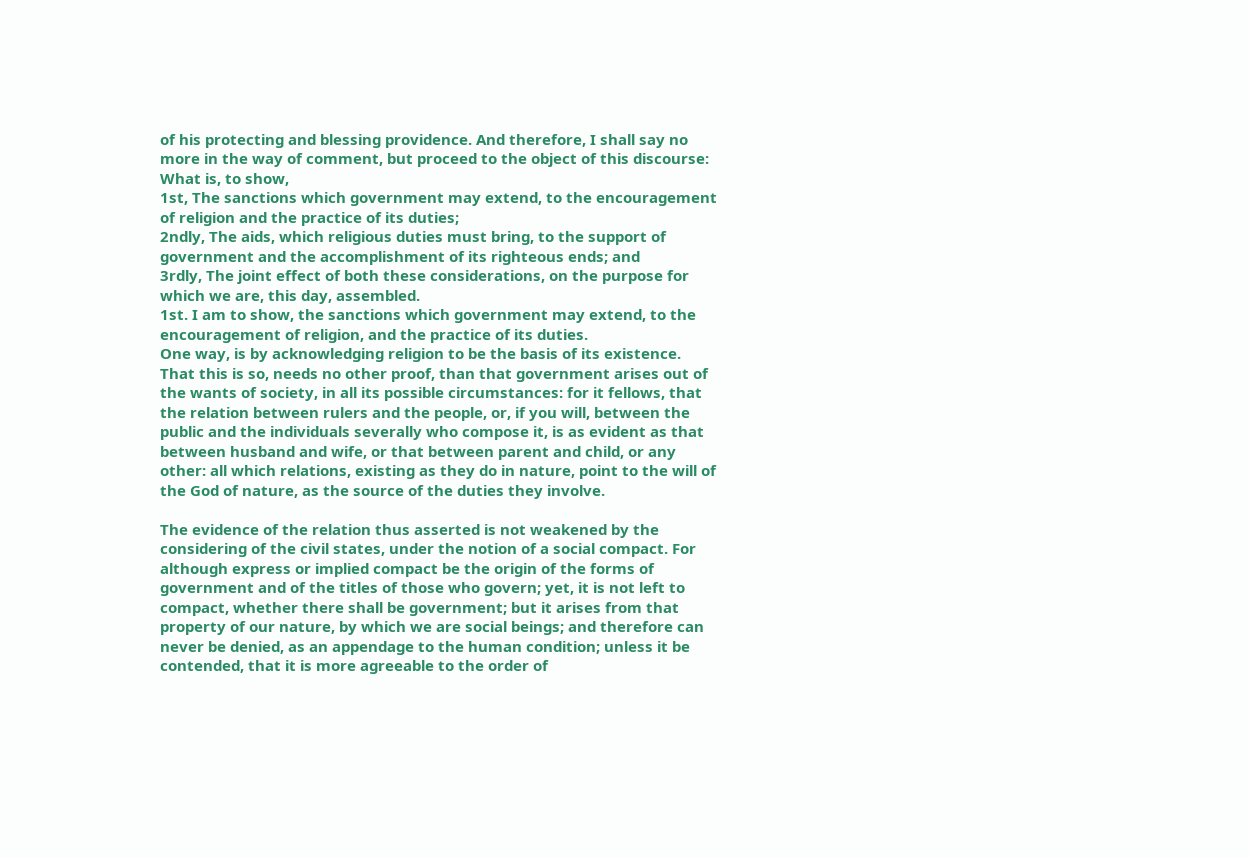of his protecting and blessing providence. And therefore, I shall say no more in the way of comment, but proceed to the object of this discourse: What is, to show,
1st, The sanctions which government may extend, to the encouragement of religion and the practice of its duties;
2ndly, The aids, which religious duties must bring, to the support of government and the accomplishment of its righteous ends; and
3rdly, The joint effect of both these considerations, on the purpose for which we are, this day, assembled.
1st. I am to show, the sanctions which government may extend, to the encouragement of religion, and the practice of its duties.
One way, is by acknowledging religion to be the basis of its existence.
That this is so, needs no other proof, than that government arises out of the wants of society, in all its possible circumstances: for it fellows, that the relation between rulers and the people, or, if you will, between the public and the individuals severally who compose it, is as evident as that between husband and wife, or that between parent and child, or any other: all which relations, existing as they do in nature, point to the will of the God of nature, as the source of the duties they involve.

The evidence of the relation thus asserted is not weakened by the considering of the civil states, under the notion of a social compact. For although express or implied compact be the origin of the forms of government and of the titles of those who govern; yet, it is not left to compact, whether there shall be government; but it arises from that property of our nature, by which we are social beings; and therefore can never be denied, as an appendage to the human condition; unless it be contended, that it is more agreeable to the order of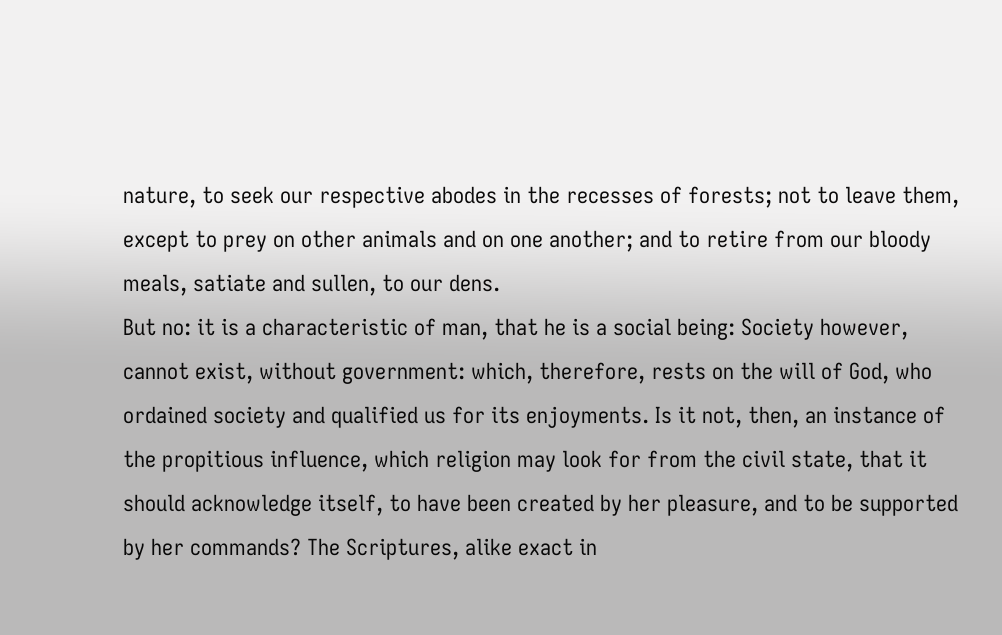nature, to seek our respective abodes in the recesses of forests; not to leave them, except to prey on other animals and on one another; and to retire from our bloody meals, satiate and sullen, to our dens.
But no: it is a characteristic of man, that he is a social being: Society however, cannot exist, without government: which, therefore, rests on the will of God, who ordained society and qualified us for its enjoyments. Is it not, then, an instance of the propitious influence, which religion may look for from the civil state, that it should acknowledge itself, to have been created by her pleasure, and to be supported by her commands? The Scriptures, alike exact in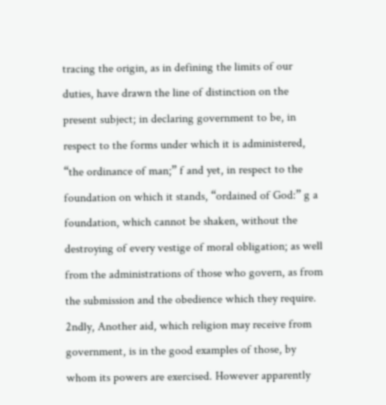tracing the origin, as in defining the limits of our duties, have drawn the line of distinction on the present subject; in declaring government to be, in respect to the forms under which it is administered, “the ordinance of man;” f and yet, in respect to the foundation on which it stands, “ordained of God:” g a foundation, which cannot be shaken, without the destroying of every vestige of moral obligation; as well from the administrations of those who govern, as from the submission and the obedience which they require.
2ndly, Another aid, which religion may receive from government, is in the good examples of those, by whom its powers are exercised. However apparently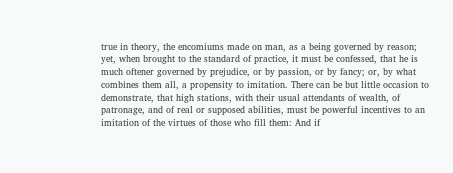true in theory, the encomiums made on man, as a being governed by reason; yet, when brought to the standard of practice, it must be confessed, that he is much oftener governed by prejudice, or by passion, or by fancy; or, by what combines them all, a propensity to imitation. There can be but little occasion to demonstrate, that high stations, with their usual attendants of wealth, of patronage, and of real or supposed abilities, must be powerful incentives to an imitation of the virtues of those who fill them: And if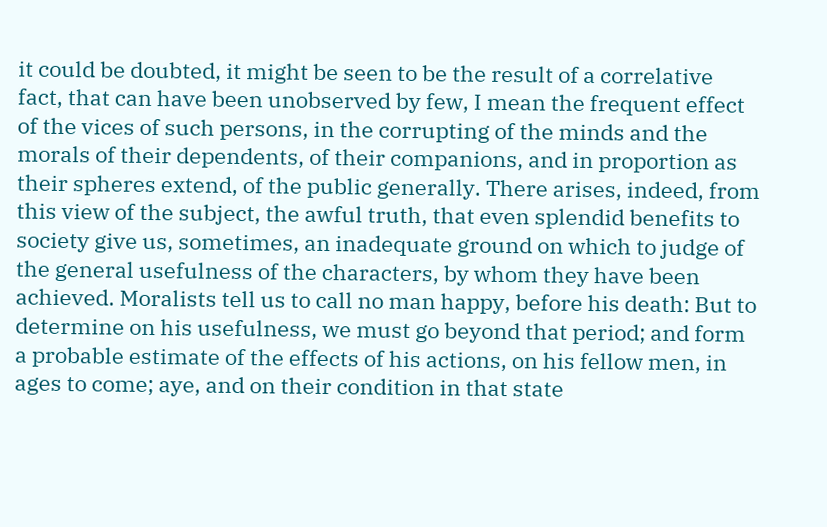it could be doubted, it might be seen to be the result of a correlative fact, that can have been unobserved by few, I mean the frequent effect of the vices of such persons, in the corrupting of the minds and the morals of their dependents, of their companions, and in proportion as their spheres extend, of the public generally. There arises, indeed, from this view of the subject, the awful truth, that even splendid benefits to society give us, sometimes, an inadequate ground on which to judge of the general usefulness of the characters, by whom they have been achieved. Moralists tell us to call no man happy, before his death: But to determine on his usefulness, we must go beyond that period; and form a probable estimate of the effects of his actions, on his fellow men, in ages to come; aye, and on their condition in that state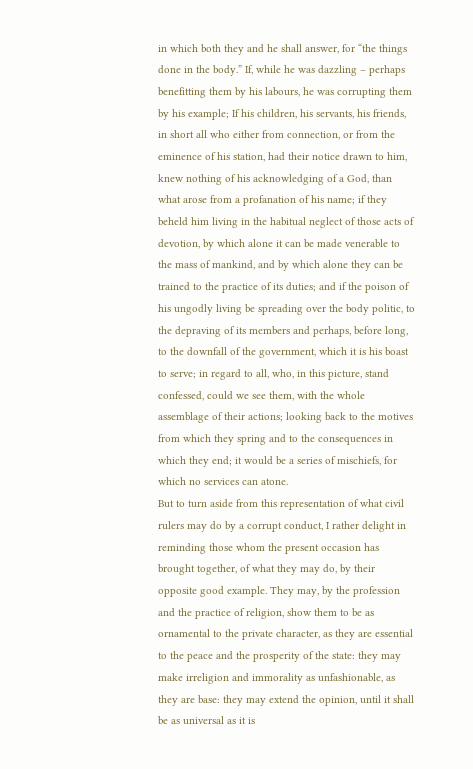in which both they and he shall answer, for “the things done in the body.” If, while he was dazzling – perhaps benefitting them by his labours, he was corrupting them by his example; If his children, his servants, his friends, in short all who either from connection, or from the eminence of his station, had their notice drawn to him, knew nothing of his acknowledging of a God, than what arose from a profanation of his name; if they beheld him living in the habitual neglect of those acts of devotion, by which alone it can be made venerable to the mass of mankind, and by which alone they can be trained to the practice of its duties; and if the poison of his ungodly living be spreading over the body politic, to the depraving of its members and perhaps, before long, to the downfall of the government, which it is his boast to serve; in regard to all, who, in this picture, stand confessed, could we see them, with the whole assemblage of their actions; looking back to the motives from which they spring and to the consequences in which they end; it would be a series of mischiefs, for which no services can atone.
But to turn aside from this representation of what civil rulers may do by a corrupt conduct, I rather delight in reminding those whom the present occasion has brought together, of what they may do, by their opposite good example. They may, by the profession and the practice of religion, show them to be as ornamental to the private character, as they are essential to the peace and the prosperity of the state: they may make irreligion and immorality as unfashionable, as they are base: they may extend the opinion, until it shall be as universal as it is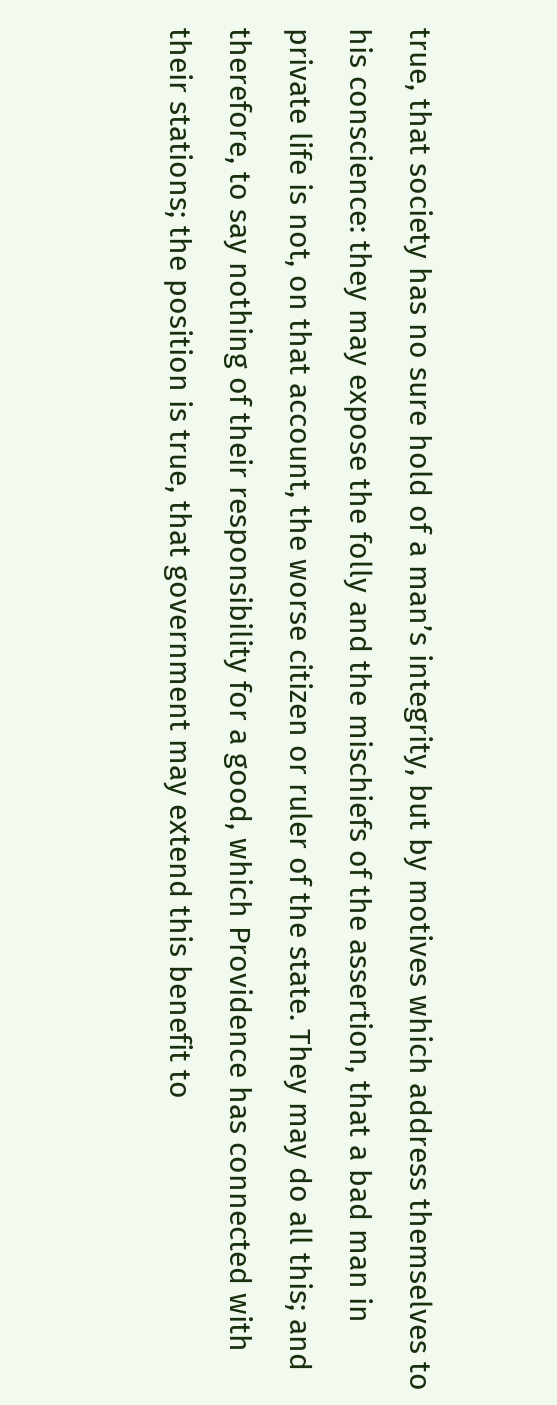true, that society has no sure hold of a man’s integrity, but by motives which address themselves to his conscience: they may expose the folly and the mischiefs of the assertion, that a bad man in private life is not, on that account, the worse citizen or ruler of the state. They may do all this; and therefore, to say nothing of their responsibility for a good, which Providence has connected with their stations; the position is true, that government may extend this benefit to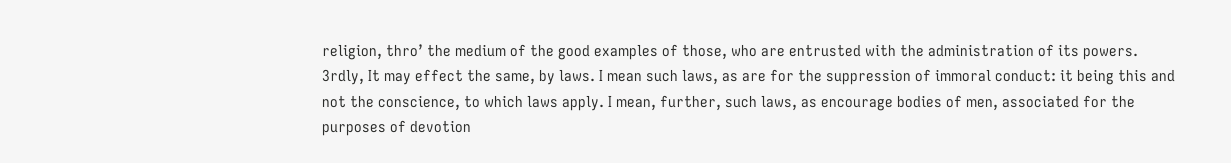religion, thro’ the medium of the good examples of those, who are entrusted with the administration of its powers.
3rdly, It may effect the same, by laws. I mean such laws, as are for the suppression of immoral conduct: it being this and not the conscience, to which laws apply. I mean, further, such laws, as encourage bodies of men, associated for the purposes of devotion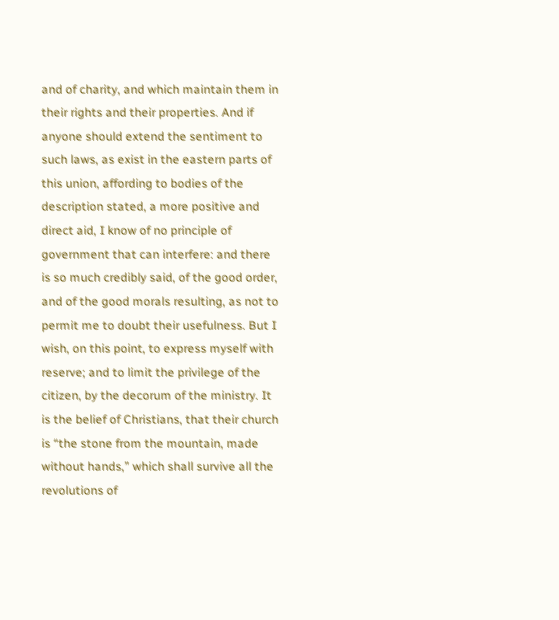and of charity, and which maintain them in their rights and their properties. And if anyone should extend the sentiment to such laws, as exist in the eastern parts of this union, affording to bodies of the description stated, a more positive and direct aid, I know of no principle of government that can interfere: and there is so much credibly said, of the good order, and of the good morals resulting, as not to permit me to doubt their usefulness. But I wish, on this point, to express myself with reserve; and to limit the privilege of the citizen, by the decorum of the ministry. It is the belief of Christians, that their church is “the stone from the mountain, made without hands,” which shall survive all the revolutions of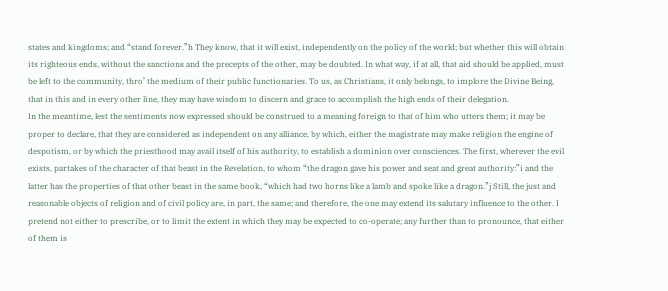states and kingdoms; and “stand forever.”h They know, that it will exist, independently on the policy of the world; but whether this will obtain its righteous ends, without the sanctions and the precepts of the other, may be doubted. In what way, if at all, that aid should be applied, must be left to the community, thro’ the medium of their public functionaries. To us, as Christians, it only belongs, to implore the Divine Being, that in this and in every other line, they may have wisdom to discern and grace to accomplish the high ends of their delegation.
In the meantime, lest the sentiments now expressed should be construed to a meaning foreign to that of him who utters them; it may be proper to declare, that they are considered as independent on any alliance, by which, either the magistrate may make religion the engine of despotism, or by which the priesthood may avail itself of his authority, to establish a dominion over consciences. The first, wherever the evil exists, partakes of the character of that beast in the Revelation, to whom “the dragon gave his power and seat and great authority:”i and the latter has the properties of that other beast in the same book, “which had two horns like a lamb and spoke like a dragon.”j Still, the just and reasonable objects of religion and of civil policy are, in part, the same; and therefore, the one may extend its salutary influence to the other. I pretend not either to prescribe, or to limit the extent in which they may be expected to co-operate; any further than to pronounce, that either of them is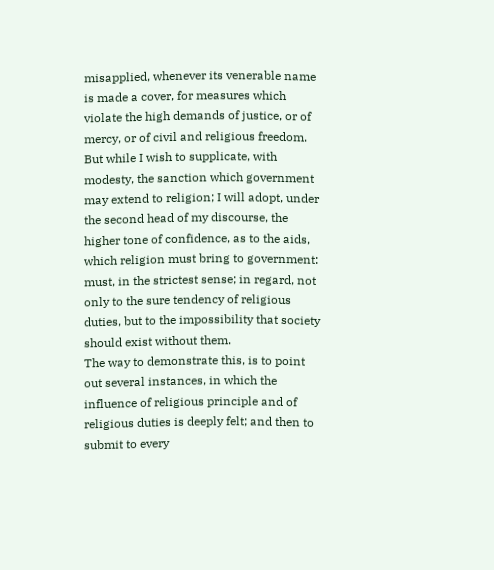misapplied, whenever its venerable name is made a cover, for measures which violate the high demands of justice, or of mercy, or of civil and religious freedom.
But while I wish to supplicate, with modesty, the sanction which government may extend to religion; I will adopt, under the second head of my discourse, the higher tone of confidence, as to the aids, which religion must bring to government: must, in the strictest sense; in regard, not only to the sure tendency of religious duties, but to the impossibility that society should exist without them.
The way to demonstrate this, is to point out several instances, in which the influence of religious principle and of religious duties is deeply felt; and then to submit to every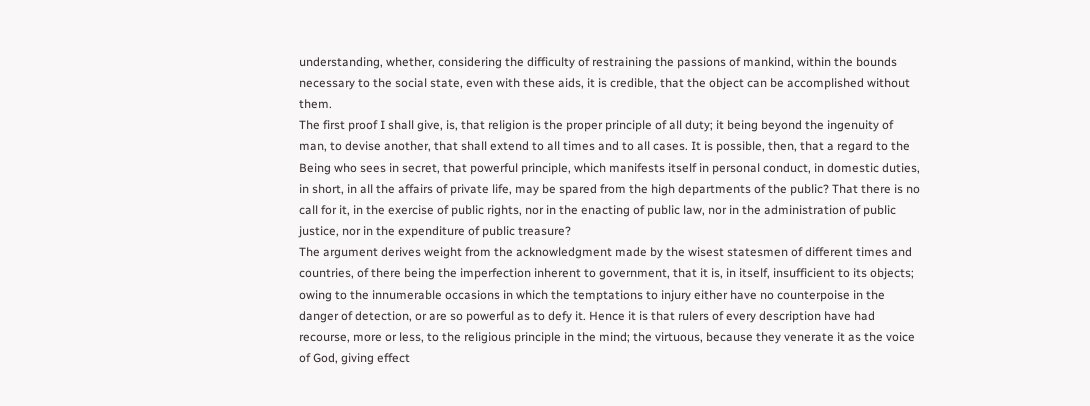understanding, whether, considering the difficulty of restraining the passions of mankind, within the bounds necessary to the social state, even with these aids, it is credible, that the object can be accomplished without them.
The first proof I shall give, is, that religion is the proper principle of all duty; it being beyond the ingenuity of man, to devise another, that shall extend to all times and to all cases. It is possible, then, that a regard to the Being who sees in secret, that powerful principle, which manifests itself in personal conduct, in domestic duties, in short, in all the affairs of private life, may be spared from the high departments of the public? That there is no call for it, in the exercise of public rights, nor in the enacting of public law, nor in the administration of public justice, nor in the expenditure of public treasure?
The argument derives weight from the acknowledgment made by the wisest statesmen of different times and countries, of there being the imperfection inherent to government, that it is, in itself, insufficient to its objects; owing to the innumerable occasions in which the temptations to injury either have no counterpoise in the danger of detection, or are so powerful as to defy it. Hence it is that rulers of every description have had recourse, more or less, to the religious principle in the mind; the virtuous, because they venerate it as the voice of God, giving effect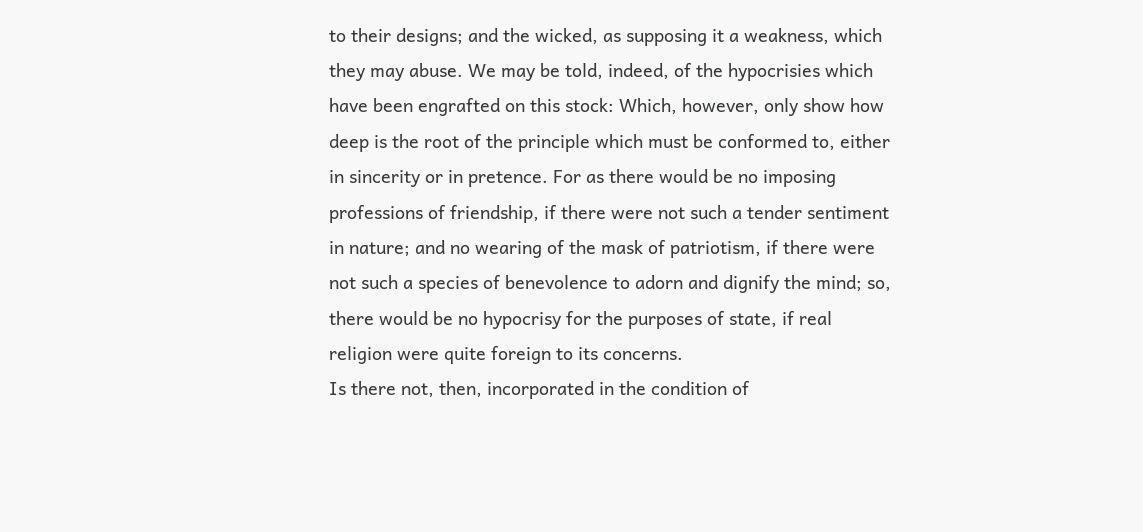to their designs; and the wicked, as supposing it a weakness, which they may abuse. We may be told, indeed, of the hypocrisies which have been engrafted on this stock: Which, however, only show how deep is the root of the principle which must be conformed to, either in sincerity or in pretence. For as there would be no imposing professions of friendship, if there were not such a tender sentiment in nature; and no wearing of the mask of patriotism, if there were not such a species of benevolence to adorn and dignify the mind; so, there would be no hypocrisy for the purposes of state, if real religion were quite foreign to its concerns.
Is there not, then, incorporated in the condition of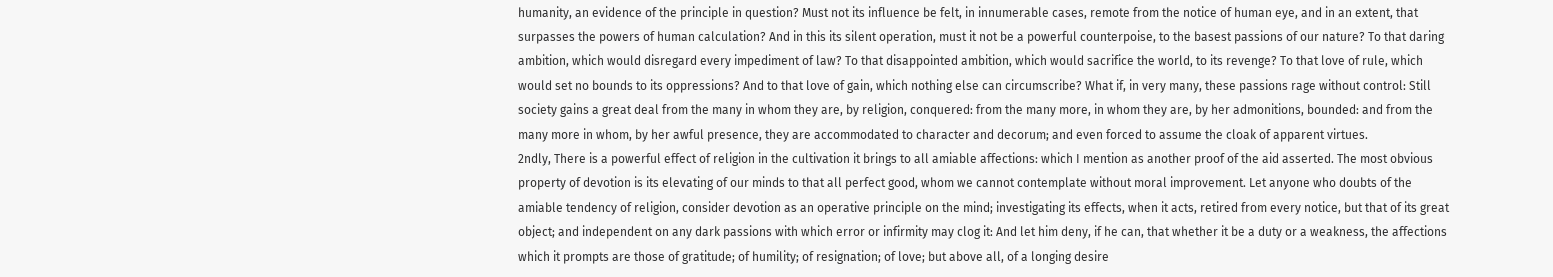humanity, an evidence of the principle in question? Must not its influence be felt, in innumerable cases, remote from the notice of human eye, and in an extent, that surpasses the powers of human calculation? And in this its silent operation, must it not be a powerful counterpoise, to the basest passions of our nature? To that daring ambition, which would disregard every impediment of law? To that disappointed ambition, which would sacrifice the world, to its revenge? To that love of rule, which would set no bounds to its oppressions? And to that love of gain, which nothing else can circumscribe? What if, in very many, these passions rage without control: Still society gains a great deal from the many in whom they are, by religion, conquered: from the many more, in whom they are, by her admonitions, bounded: and from the many more in whom, by her awful presence, they are accommodated to character and decorum; and even forced to assume the cloak of apparent virtues.
2ndly, There is a powerful effect of religion in the cultivation it brings to all amiable affections: which I mention as another proof of the aid asserted. The most obvious property of devotion is its elevating of our minds to that all perfect good, whom we cannot contemplate without moral improvement. Let anyone who doubts of the amiable tendency of religion, consider devotion as an operative principle on the mind; investigating its effects, when it acts, retired from every notice, but that of its great object; and independent on any dark passions with which error or infirmity may clog it: And let him deny, if he can, that whether it be a duty or a weakness, the affections which it prompts are those of gratitude; of humility; of resignation; of love; but above all, of a longing desire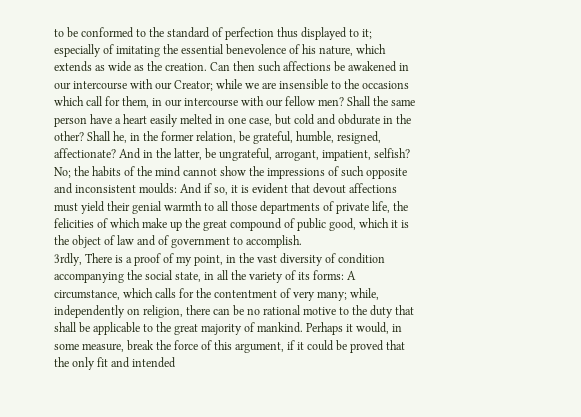to be conformed to the standard of perfection thus displayed to it; especially of imitating the essential benevolence of his nature, which extends as wide as the creation. Can then such affections be awakened in our intercourse with our Creator; while we are insensible to the occasions which call for them, in our intercourse with our fellow men? Shall the same person have a heart easily melted in one case, but cold and obdurate in the other? Shall he, in the former relation, be grateful, humble, resigned, affectionate? And in the latter, be ungrateful, arrogant, impatient, selfish? No; the habits of the mind cannot show the impressions of such opposite and inconsistent moulds: And if so, it is evident that devout affections must yield their genial warmth to all those departments of private life, the felicities of which make up the great compound of public good, which it is the object of law and of government to accomplish.
3rdly, There is a proof of my point, in the vast diversity of condition accompanying the social state, in all the variety of its forms: A circumstance, which calls for the contentment of very many; while, independently on religion, there can be no rational motive to the duty that shall be applicable to the great majority of mankind. Perhaps it would, in some measure, break the force of this argument, if it could be proved that the only fit and intended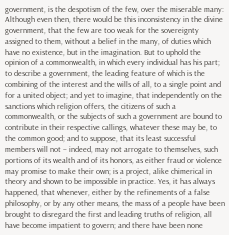government, is the despotism of the few, over the miserable many: Although even then, there would be this inconsistency in the divine government, that the few are too weak for the sovereignty assigned to them, without a belief in the many, of duties which have no existence, but in the imagination. But to uphold the opinion of a commonwealth, in which every individual has his part; to describe a government, the leading feature of which is the combining of the interest and the wills of all, to a single point and for a united object; and yet to imagine, that independently on the sanctions which religion offers, the citizens of such a commonwealth, or the subjects of such a government are bound to contribute in their respective callings, whatever these may be, to the common good; and to suppose, that its least successful members will not – indeed, may not arrogate to themselves, such portions of its wealth and of its honors, as either fraud or violence may promise to make their own; is a project, alike chimerical in theory and shown to be impossible in practice. Yes, it has always happened, that whenever, either by the refinements of a false philosophy, or by any other means, the mass of a people have been brought to disregard the first and leading truths of religion, all have become impatient to govern; and there have been none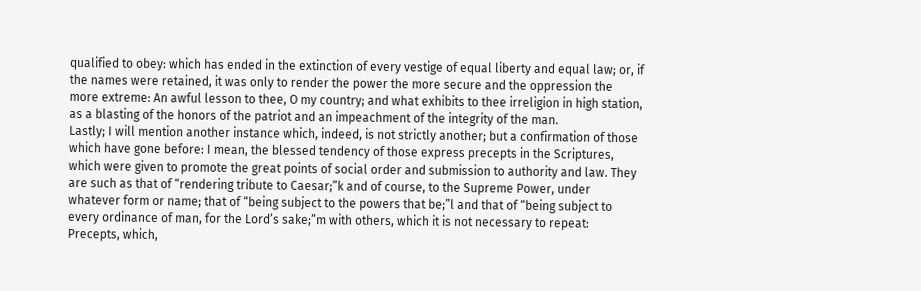qualified to obey: which has ended in the extinction of every vestige of equal liberty and equal law; or, if the names were retained, it was only to render the power the more secure and the oppression the more extreme: An awful lesson to thee, O my country; and what exhibits to thee irreligion in high station, as a blasting of the honors of the patriot and an impeachment of the integrity of the man.
Lastly; I will mention another instance which, indeed, is not strictly another; but a confirmation of those which have gone before: I mean, the blessed tendency of those express precepts in the Scriptures, which were given to promote the great points of social order and submission to authority and law. They are such as that of “rendering tribute to Caesar;”k and of course, to the Supreme Power, under whatever form or name; that of “being subject to the powers that be;”l and that of “being subject to every ordinance of man, for the Lord’s sake;”m with others, which it is not necessary to repeat: Precepts, which,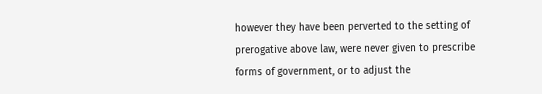however they have been perverted to the setting of prerogative above law, were never given to prescribe forms of government, or to adjust the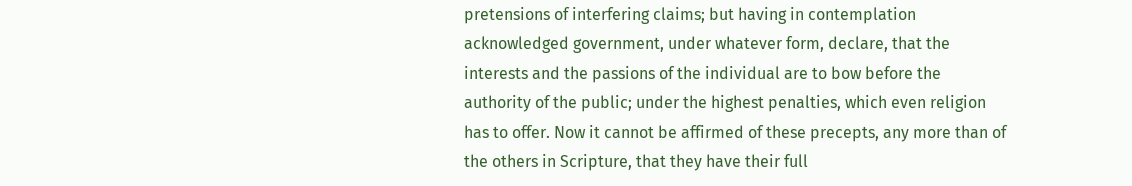pretensions of interfering claims; but having in contemplation acknowledged government, under whatever form, declare, that the interests and the passions of the individual are to bow before the authority of the public; under the highest penalties, which even religion has to offer. Now it cannot be affirmed of these precepts, any more than of the others in Scripture, that they have their full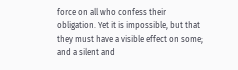force on all who confess their obligation. Yet it is impossible, but that they must have a visible effect on some; and a silent and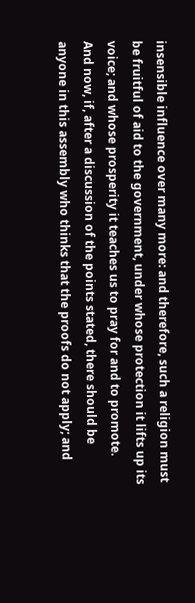insensible influence over many more: and therefore, such a religion must be fruitful of aid to the government, under whose protection it lifts up its voice; and whose prosperity it teaches us to pray for and to promote.
And now, if, after a discussion of the points stated, there should be anyone in this assembly who thinks that the proofs do not apply; and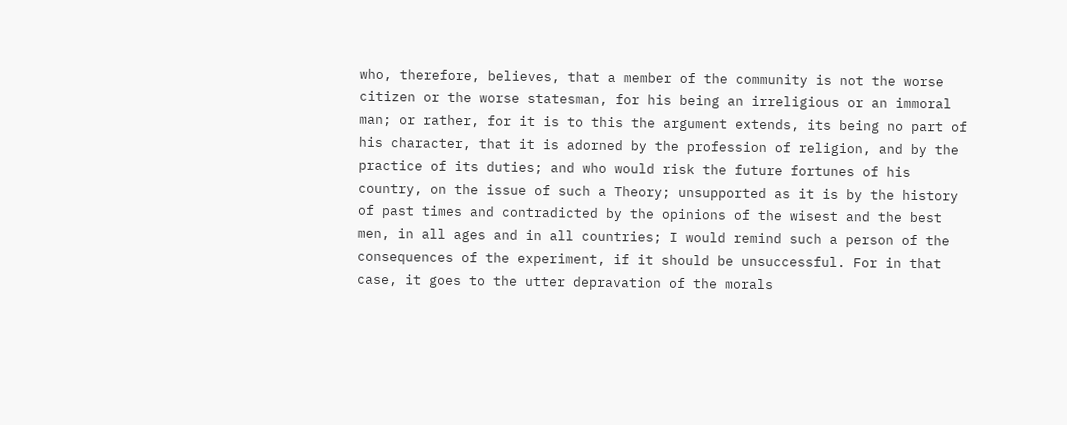who, therefore, believes, that a member of the community is not the worse citizen or the worse statesman, for his being an irreligious or an immoral man; or rather, for it is to this the argument extends, its being no part of his character, that it is adorned by the profession of religion, and by the practice of its duties; and who would risk the future fortunes of his country, on the issue of such a Theory; unsupported as it is by the history of past times and contradicted by the opinions of the wisest and the best men, in all ages and in all countries; I would remind such a person of the consequences of the experiment, if it should be unsuccessful. For in that case, it goes to the utter depravation of the morals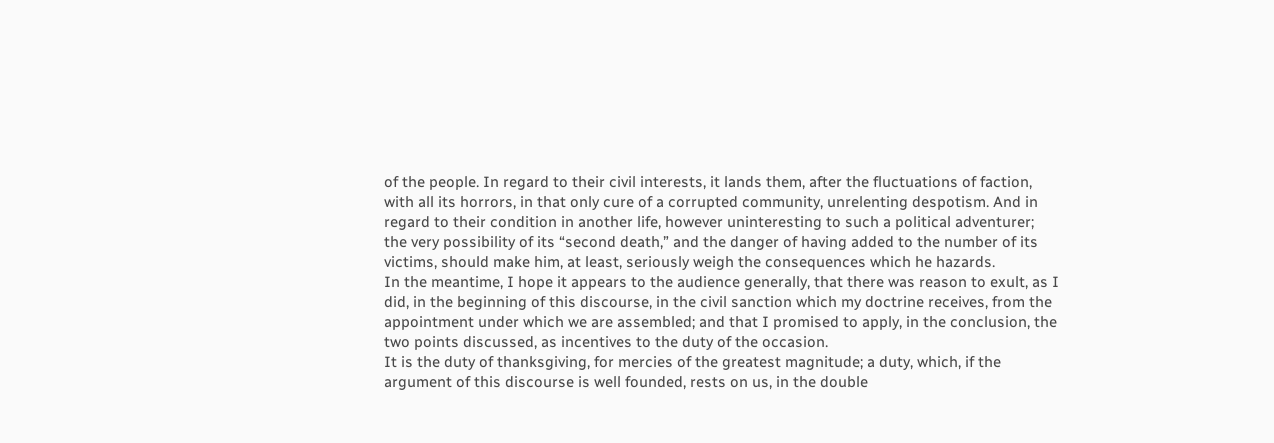of the people. In regard to their civil interests, it lands them, after the fluctuations of faction, with all its horrors, in that only cure of a corrupted community, unrelenting despotism. And in regard to their condition in another life, however uninteresting to such a political adventurer; the very possibility of its “second death,” and the danger of having added to the number of its victims, should make him, at least, seriously weigh the consequences which he hazards.
In the meantime, I hope it appears to the audience generally, that there was reason to exult, as I did, in the beginning of this discourse, in the civil sanction which my doctrine receives, from the appointment under which we are assembled; and that I promised to apply, in the conclusion, the two points discussed, as incentives to the duty of the occasion.
It is the duty of thanksgiving, for mercies of the greatest magnitude; a duty, which, if the argument of this discourse is well founded, rests on us, in the double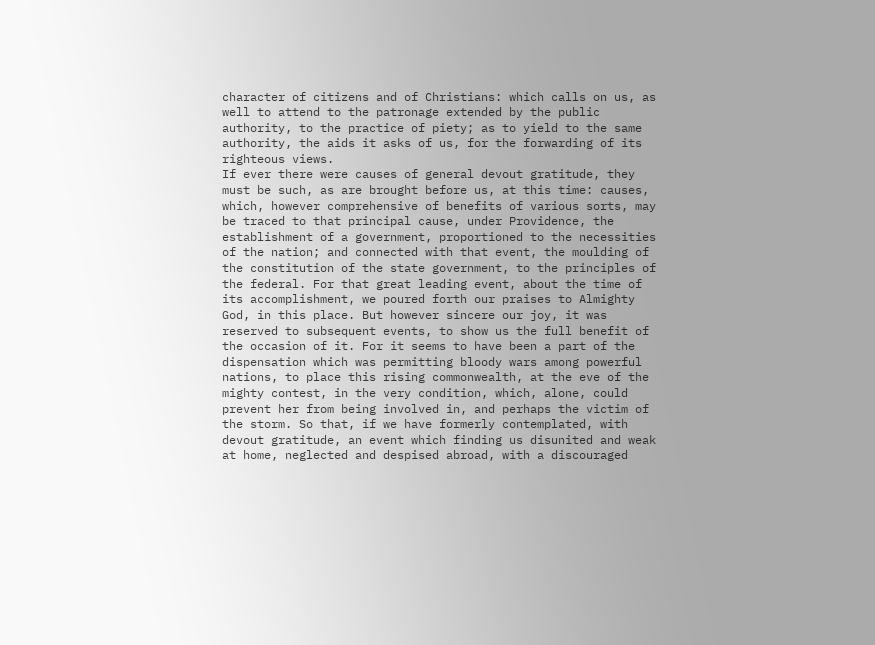character of citizens and of Christians: which calls on us, as well to attend to the patronage extended by the public authority, to the practice of piety; as to yield to the same authority, the aids it asks of us, for the forwarding of its righteous views.
If ever there were causes of general devout gratitude, they must be such, as are brought before us, at this time: causes, which, however comprehensive of benefits of various sorts, may be traced to that principal cause, under Providence, the establishment of a government, proportioned to the necessities of the nation; and connected with that event, the moulding of the constitution of the state government, to the principles of the federal. For that great leading event, about the time of its accomplishment, we poured forth our praises to Almighty God, in this place. But however sincere our joy, it was reserved to subsequent events, to show us the full benefit of the occasion of it. For it seems to have been a part of the dispensation which was permitting bloody wars among powerful nations, to place this rising commonwealth, at the eve of the mighty contest, in the very condition, which, alone, could prevent her from being involved in, and perhaps the victim of the storm. So that, if we have formerly contemplated, with devout gratitude, an event which finding us disunited and weak at home, neglected and despised abroad, with a discouraged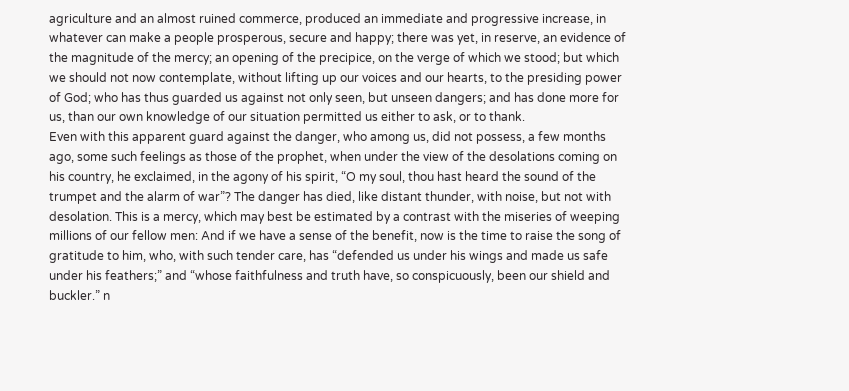agriculture and an almost ruined commerce, produced an immediate and progressive increase, in whatever can make a people prosperous, secure and happy; there was yet, in reserve, an evidence of the magnitude of the mercy; an opening of the precipice, on the verge of which we stood; but which we should not now contemplate, without lifting up our voices and our hearts, to the presiding power of God; who has thus guarded us against not only seen, but unseen dangers; and has done more for us, than our own knowledge of our situation permitted us either to ask, or to thank.
Even with this apparent guard against the danger, who among us, did not possess, a few months ago, some such feelings as those of the prophet, when under the view of the desolations coming on his country, he exclaimed, in the agony of his spirit, “O my soul, thou hast heard the sound of the trumpet and the alarm of war”? The danger has died, like distant thunder, with noise, but not with desolation. This is a mercy, which may best be estimated by a contrast with the miseries of weeping millions of our fellow men: And if we have a sense of the benefit, now is the time to raise the song of gratitude to him, who, with such tender care, has “defended us under his wings and made us safe under his feathers;” and “whose faithfulness and truth have, so conspicuously, been our shield and buckler.” n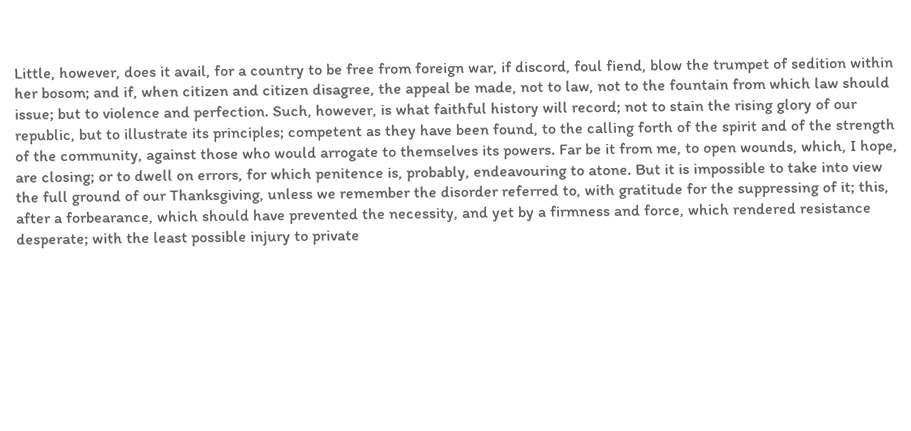Little, however, does it avail, for a country to be free from foreign war, if discord, foul fiend, blow the trumpet of sedition within her bosom; and if, when citizen and citizen disagree, the appeal be made, not to law, not to the fountain from which law should issue; but to violence and perfection. Such, however, is what faithful history will record; not to stain the rising glory of our republic, but to illustrate its principles; competent as they have been found, to the calling forth of the spirit and of the strength of the community, against those who would arrogate to themselves its powers. Far be it from me, to open wounds, which, I hope, are closing; or to dwell on errors, for which penitence is, probably, endeavouring to atone. But it is impossible to take into view the full ground of our Thanksgiving, unless we remember the disorder referred to, with gratitude for the suppressing of it; this, after a forbearance, which should have prevented the necessity, and yet by a firmness and force, which rendered resistance desperate; with the least possible injury to private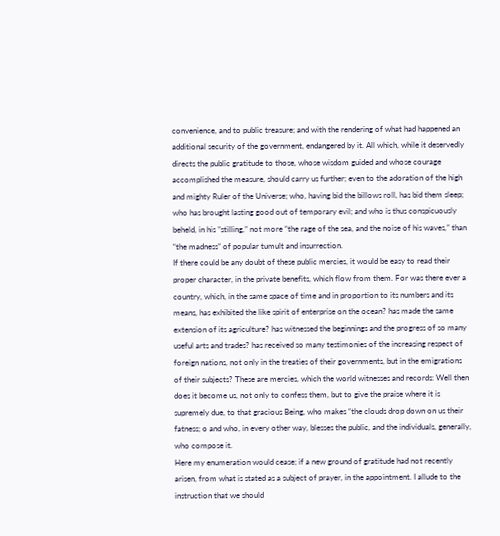convenience, and to public treasure; and with the rendering of what had happened an additional security of the government, endangered by it. All which, while it deservedly directs the public gratitude to those, whose wisdom guided and whose courage accomplished the measure, should carry us further; even to the adoration of the high and mighty Ruler of the Universe; who, having bid the billows roll, has bid them sleep; who has brought lasting good out of temporary evil; and who is thus conspicuously beheld, in his ”stilling,” not more “the rage of the sea, and the noise of his waves,” than “the madness” of popular tumult and insurrection.
If there could be any doubt of these public mercies, it would be easy to read their proper character, in the private benefits, which flow from them. For was there ever a country, which, in the same space of time and in proportion to its numbers and its means, has exhibited the like spirit of enterprise on the ocean? has made the same extension of its agriculture? has witnessed the beginnings and the progress of so many useful arts and trades? has received so many testimonies of the increasing respect of foreign nations, not only in the treaties of their governments, but in the emigrations of their subjects? These are mercies, which the world witnesses and records: Well then does it become us, not only to confess them, but to give the praise where it is supremely due, to that gracious Being, who makes “the clouds drop down on us their fatness; o and who, in every other way, blesses the public, and the individuals, generally, who compose it.
Here my enumeration would cease; if a new ground of gratitude had not recently arisen, from what is stated as a subject of prayer, in the appointment. I allude to the instruction that we should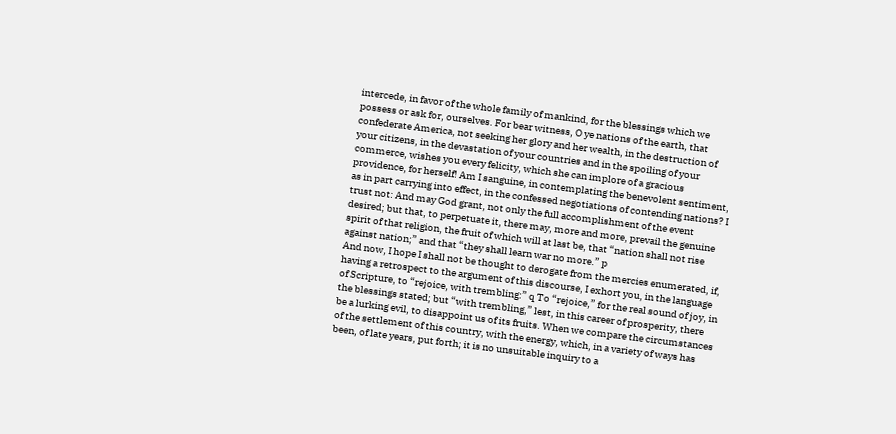intercede, in favor of the whole family of mankind, for the blessings which we possess or ask for, ourselves. For bear witness, O ye nations of the earth, that confederate America, not seeking her glory and her wealth, in the destruction of your citizens, in the devastation of your countries and in the spoiling of your commerce, wishes you every felicity, which she can implore of a gracious providence, for herself! Am I sanguine, in contemplating the benevolent sentiment, as in part carrying into effect, in the confessed negotiations of contending nations? I trust not: And may God grant, not only the full accomplishment of the event desired; but that, to perpetuate it, there may, more and more, prevail the genuine spirit of that religion, the fruit of which will at last be, that “nation shall not rise against nation;” and that “they shall learn war no more.” p
And now, I hope I shall not be thought to derogate from the mercies enumerated, if, having a retrospect to the argument of this discourse, I exhort you, in the language of Scripture, to “rejoice, with trembling:” q To “rejoice,” for the real sound of joy, in the blessings stated; but “with trembling,” lest, in this career of prosperity, there be a lurking evil, to disappoint us of its fruits. When we compare the circumstances of the settlement of this country, with the energy, which, in a variety of ways has been, of late years, put forth; it is no unsuitable inquiry to a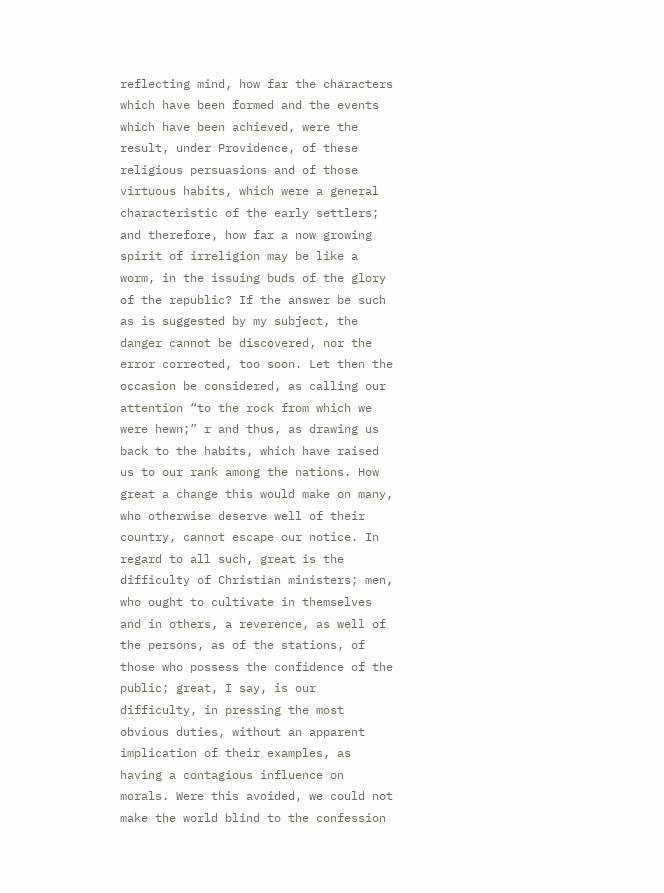reflecting mind, how far the characters which have been formed and the events which have been achieved, were the result, under Providence, of these religious persuasions and of those virtuous habits, which were a general characteristic of the early settlers; and therefore, how far a now growing spirit of irreligion may be like a worm, in the issuing buds of the glory of the republic? If the answer be such as is suggested by my subject, the danger cannot be discovered, nor the error corrected, too soon. Let then the occasion be considered, as calling our attention “to the rock from which we were hewn;” r and thus, as drawing us back to the habits, which have raised us to our rank among the nations. How great a change this would make on many, who otherwise deserve well of their country, cannot escape our notice. In regard to all such, great is the difficulty of Christian ministers; men, who ought to cultivate in themselves and in others, a reverence, as well of the persons, as of the stations, of those who possess the confidence of the public; great, I say, is our difficulty, in pressing the most obvious duties, without an apparent implication of their examples, as having a contagious influence on morals. Were this avoided, we could not make the world blind to the confession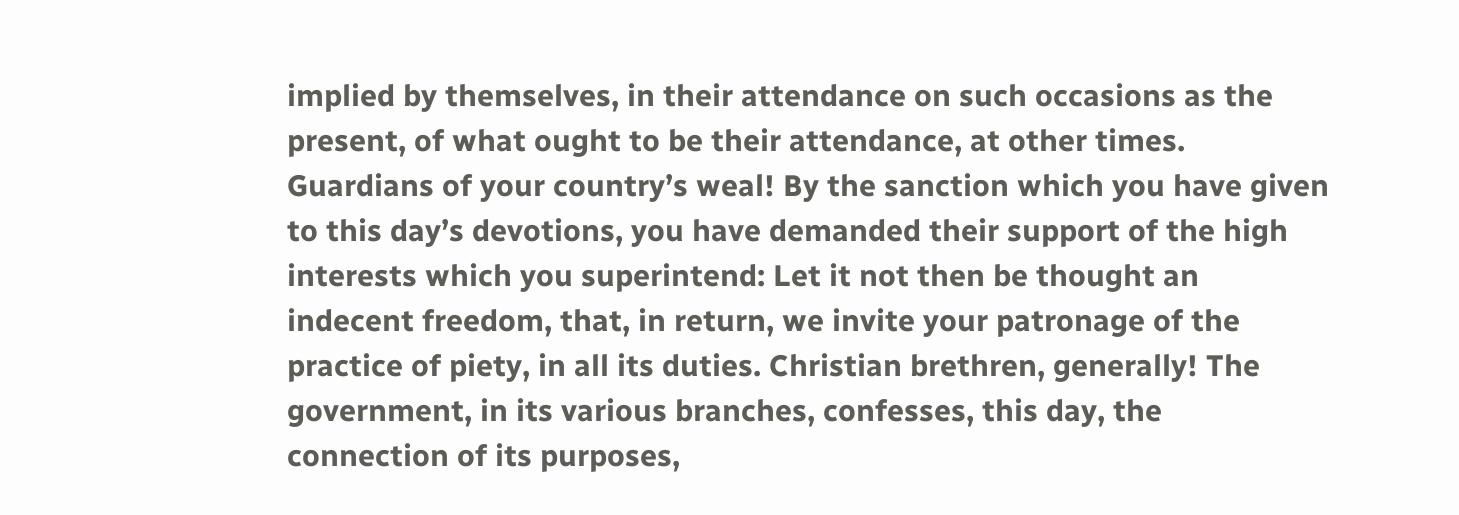implied by themselves, in their attendance on such occasions as the present, of what ought to be their attendance, at other times.
Guardians of your country’s weal! By the sanction which you have given to this day’s devotions, you have demanded their support of the high interests which you superintend: Let it not then be thought an indecent freedom, that, in return, we invite your patronage of the practice of piety, in all its duties. Christian brethren, generally! The government, in its various branches, confesses, this day, the connection of its purposes,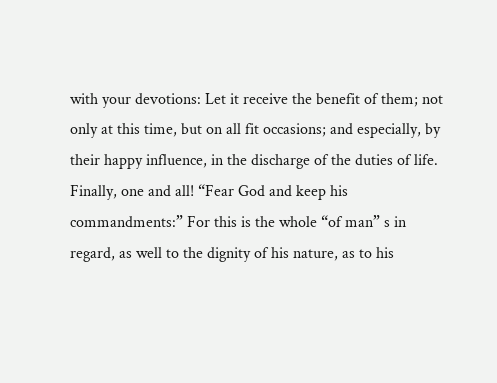with your devotions: Let it receive the benefit of them; not only at this time, but on all fit occasions; and especially, by their happy influence, in the discharge of the duties of life.
Finally, one and all! “Fear God and keep his commandments:” For this is the whole “of man” s in regard, as well to the dignity of his nature, as to his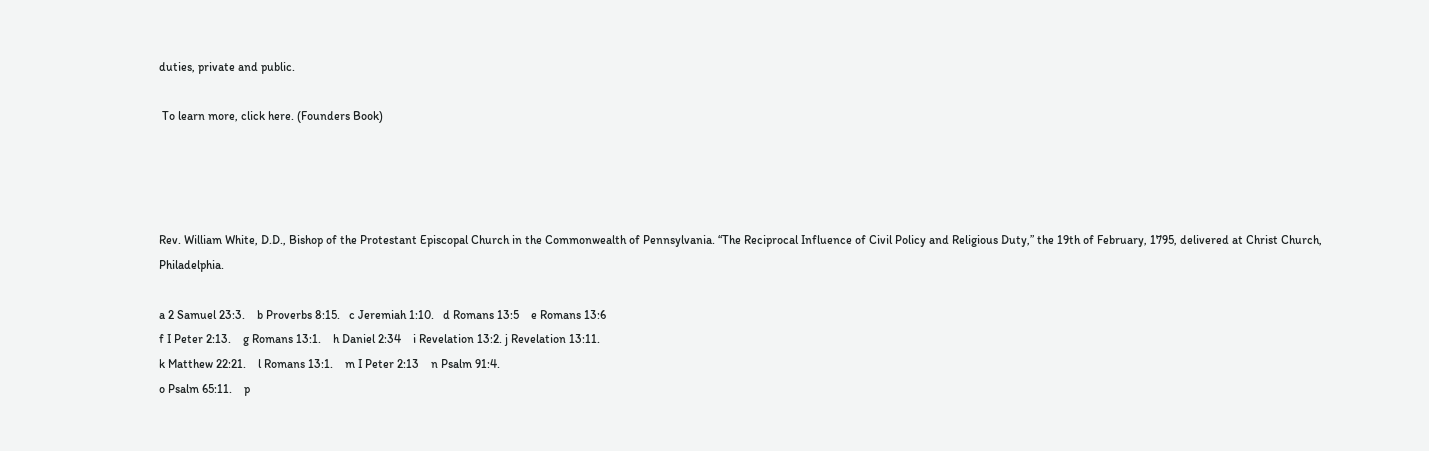duties, private and public.

 To learn more, click here. (Founders Book)




Rev. William White, D.D., Bishop of the Protestant Episcopal Church in the Commonwealth of Pennsylvania. “The Reciprocal Influence of Civil Policy and Religious Duty,” the 19th of February, 1795, delivered at Christ Church, Philadelphia.

a 2 Samuel 23:3.    b Proverbs 8:15.   c Jeremiah 1:10.   d Romans 13:5    e Romans 13:6
f I Peter 2:13.    g Romans 13:1.    h Daniel 2:34    i Revelation 13:2. j Revelation 13:11.
k Matthew 22:21.    l Romans 13:1.    m I Peter 2:13    n Psalm 91:4.
o Psalm 65:11.    p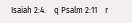Isaiah 2:4.    q Psalm 2:11    r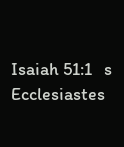Isaiah 51:1   s Ecclesiastes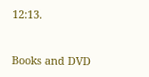12:13.


Books and DVD